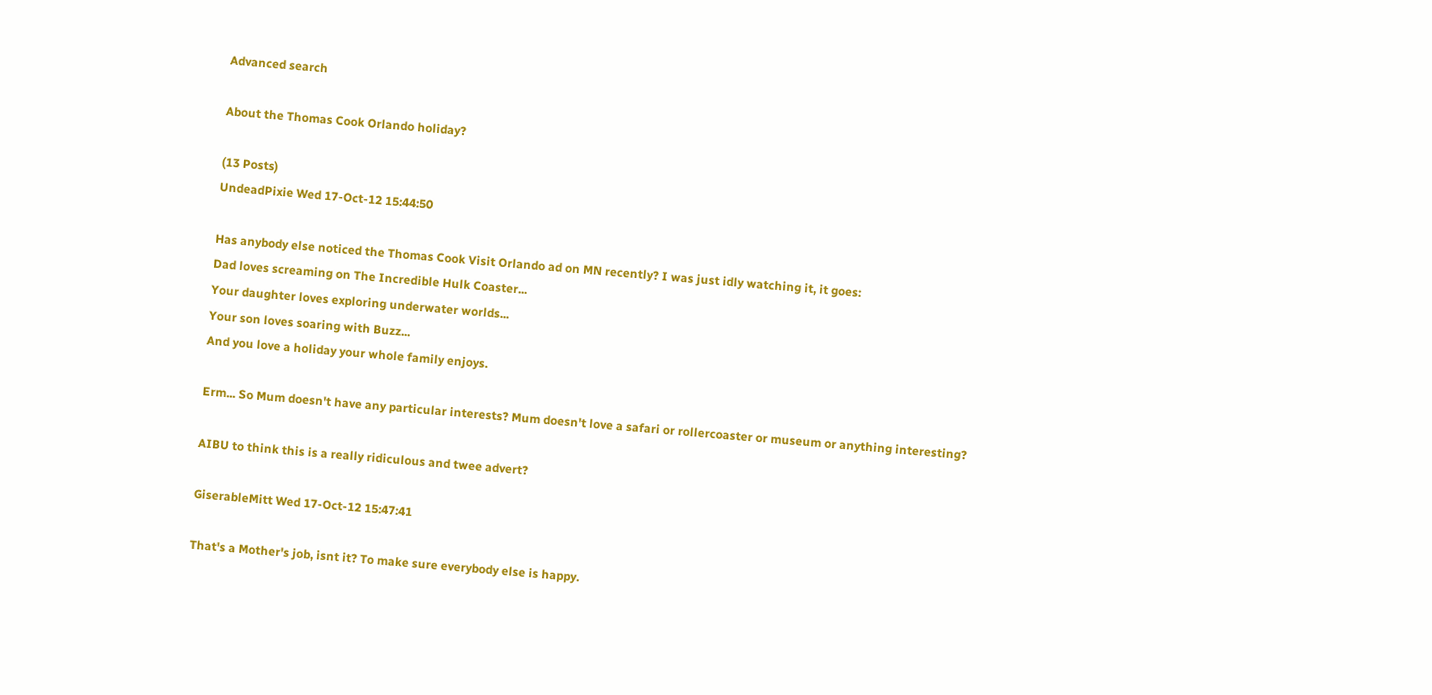Advanced search

About the Thomas Cook Orlando holiday?

(13 Posts)
UndeadPixie Wed 17-Oct-12 15:44:50

Has anybody else noticed the Thomas Cook Visit Orlando ad on MN recently? I was just idly watching it, it goes:
Dad loves screaming on The Incredible Hulk Coaster...
Your daughter loves exploring underwater worlds...
Your son loves soaring with Buzz...
And you love a holiday your whole family enjoys.

Erm... So Mum doesn't have any particular interests? Mum doesn't love a safari or rollercoaster or museum or anything interesting?

AIBU to think this is a really ridiculous and twee advert?

GiserableMitt Wed 17-Oct-12 15:47:41

That's a Mother's job, isnt it? To make sure everybody else is happy.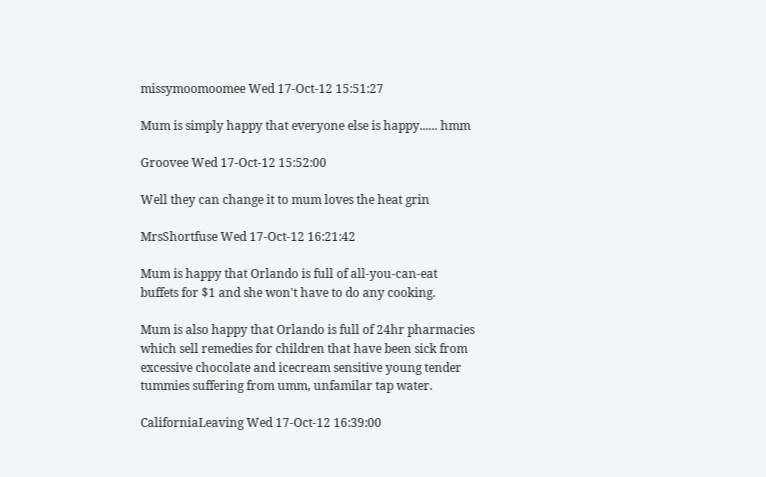missymoomoomee Wed 17-Oct-12 15:51:27

Mum is simply happy that everyone else is happy...... hmm

Groovee Wed 17-Oct-12 15:52:00

Well they can change it to mum loves the heat grin

MrsShortfuse Wed 17-Oct-12 16:21:42

Mum is happy that Orlando is full of all-you-can-eat buffets for $1 and she won't have to do any cooking.

Mum is also happy that Orlando is full of 24hr pharmacies which sell remedies for children that have been sick from excessive chocolate and icecream sensitive young tender tummies suffering from umm, unfamilar tap water.

CaliforniaLeaving Wed 17-Oct-12 16:39:00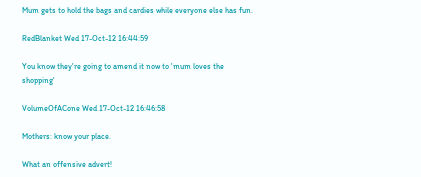Mum gets to hold the bags and cardies while everyone else has fun.

RedBlanket Wed 17-Oct-12 16:44:59

You know they're going to amend it now to 'mum loves the shopping'

VolumeOfACone Wed 17-Oct-12 16:46:58

Mothers: know your place.

What an offensive advert!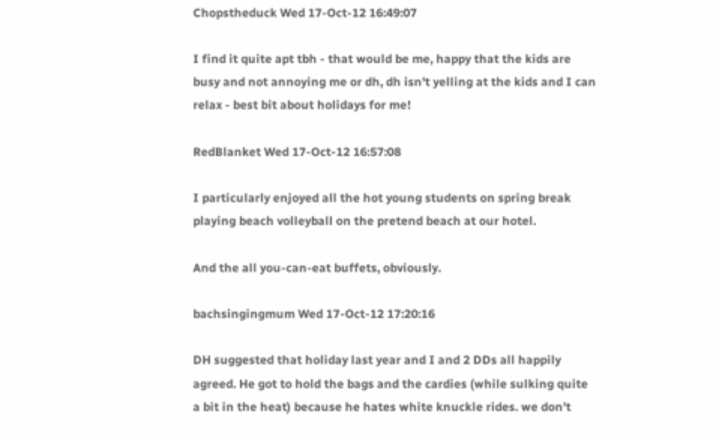Chopstheduck Wed 17-Oct-12 16:49:07

I find it quite apt tbh - that would be me, happy that the kids are busy and not annoying me or dh, dh isn't yelling at the kids and I can relax - best bit about holidays for me!

RedBlanket Wed 17-Oct-12 16:57:08

I particularly enjoyed all the hot young students on spring break playing beach volleyball on the pretend beach at our hotel.

And the all you-can-eat buffets, obviously.

bachsingingmum Wed 17-Oct-12 17:20:16

DH suggested that holiday last year and I and 2 DDs all happily agreed. He got to hold the bags and the cardies (while sulking quite a bit in the heat) because he hates white knuckle rides. we don't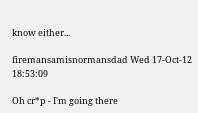know either...

firemansamisnormansdad Wed 17-Oct-12 18:53:09

Oh cr*p - I'm going there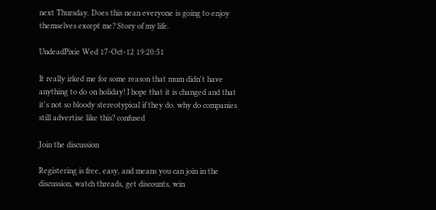next Thursday. Does this nean everyone is going to enjoy themselves except me? Story of my life.

UndeadPixie Wed 17-Oct-12 19:20:51

It really irked me for some reason that mum didn't have anything to do on holiday! I hope that it is changed and that it's not so bloody stereotypical if they do. why do companies still advertise like this? confused

Join the discussion

Registering is free, easy, and means you can join in the discussion, watch threads, get discounts, win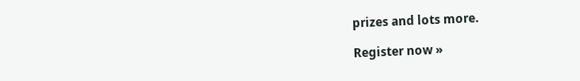prizes and lots more.

Register now »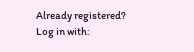Already registered? Log in with: